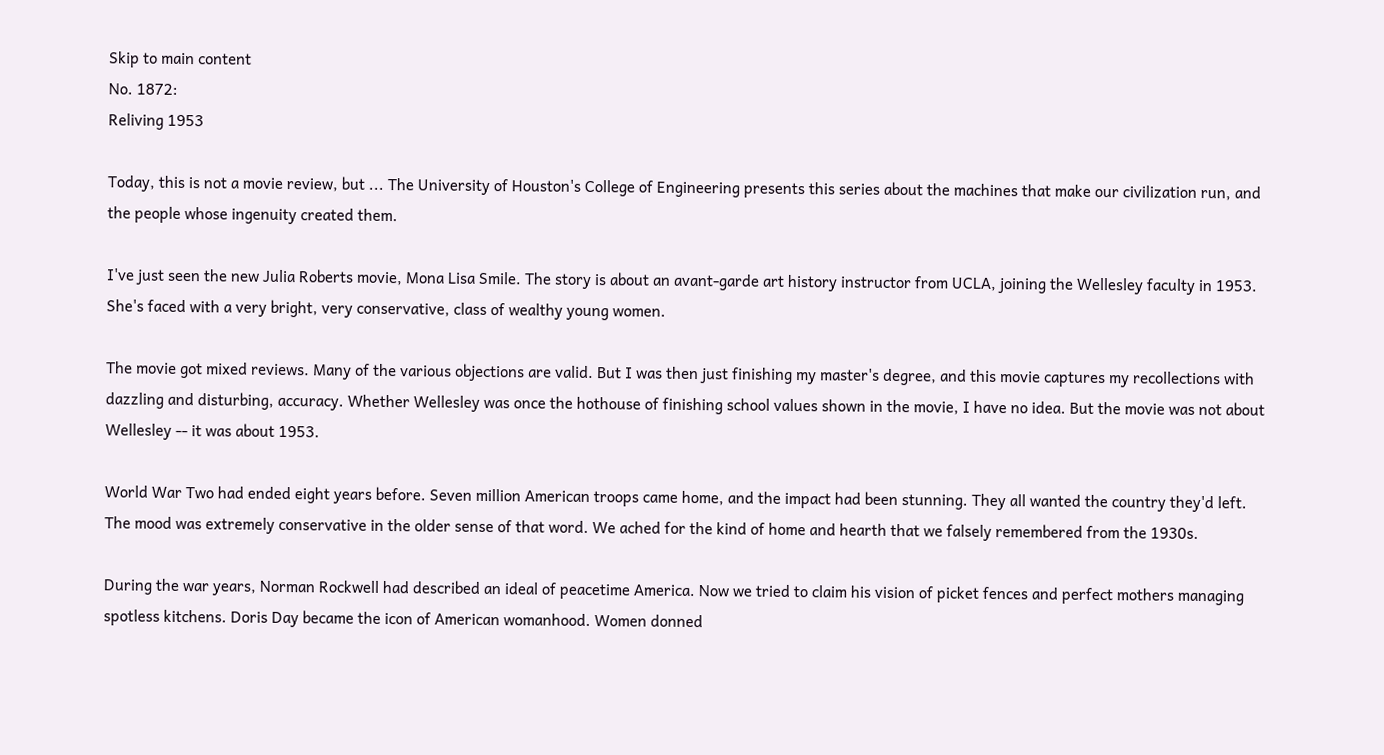Skip to main content
No. 1872:
Reliving 1953

Today, this is not a movie review, but ... The University of Houston's College of Engineering presents this series about the machines that make our civilization run, and the people whose ingenuity created them.

I've just seen the new Julia Roberts movie, Mona Lisa Smile. The story is about an avant-garde art history instructor from UCLA, joining the Wellesley faculty in 1953. She's faced with a very bright, very conservative, class of wealthy young women.

The movie got mixed reviews. Many of the various objections are valid. But I was then just finishing my master's degree, and this movie captures my recollections with dazzling and disturbing, accuracy. Whether Wellesley was once the hothouse of finishing school values shown in the movie, I have no idea. But the movie was not about Wellesley -- it was about 1953.

World War Two had ended eight years before. Seven million American troops came home, and the impact had been stunning. They all wanted the country they'd left. The mood was extremely conservative in the older sense of that word. We ached for the kind of home and hearth that we falsely remembered from the 1930s.

During the war years, Norman Rockwell had described an ideal of peacetime America. Now we tried to claim his vision of picket fences and perfect mothers managing spotless kitchens. Doris Day became the icon of American womanhood. Women donned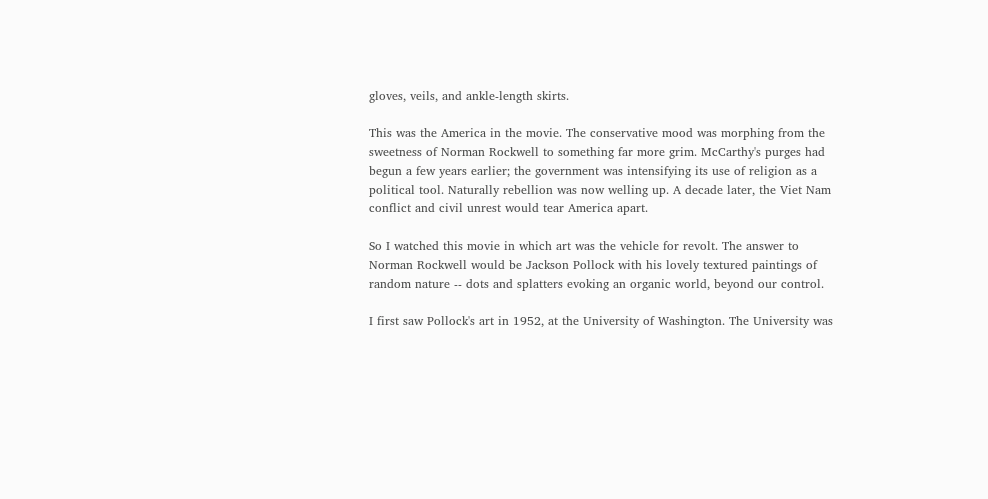gloves, veils, and ankle-length skirts.

This was the America in the movie. The conservative mood was morphing from the sweetness of Norman Rockwell to something far more grim. McCarthy's purges had begun a few years earlier; the government was intensifying its use of religion as a political tool. Naturally rebellion was now welling up. A decade later, the Viet Nam conflict and civil unrest would tear America apart.

So I watched this movie in which art was the vehicle for revolt. The answer to Norman Rockwell would be Jackson Pollock with his lovely textured paintings of random nature -- dots and splatters evoking an organic world, beyond our control.

I first saw Pollock's art in 1952, at the University of Washington. The University was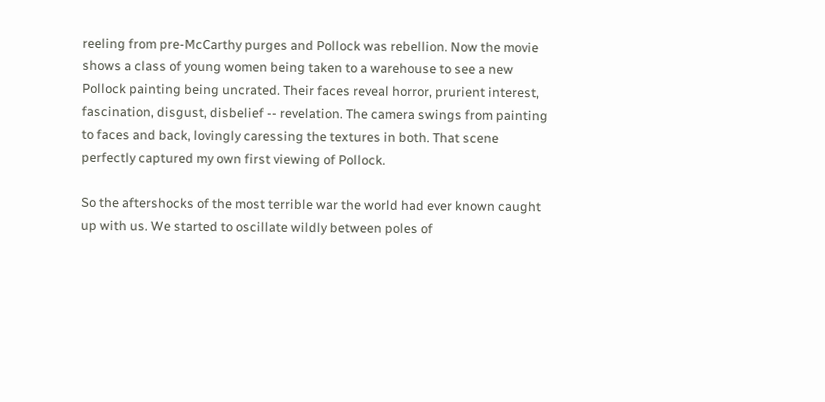reeling from pre-McCarthy purges and Pollock was rebellion. Now the movie shows a class of young women being taken to a warehouse to see a new Pollock painting being uncrated. Their faces reveal horror, prurient interest, fascination, disgust, disbelief -- revelation. The camera swings from painting to faces and back, lovingly caressing the textures in both. That scene perfectly captured my own first viewing of Pollock.

So the aftershocks of the most terrible war the world had ever known caught up with us. We started to oscillate wildly between poles of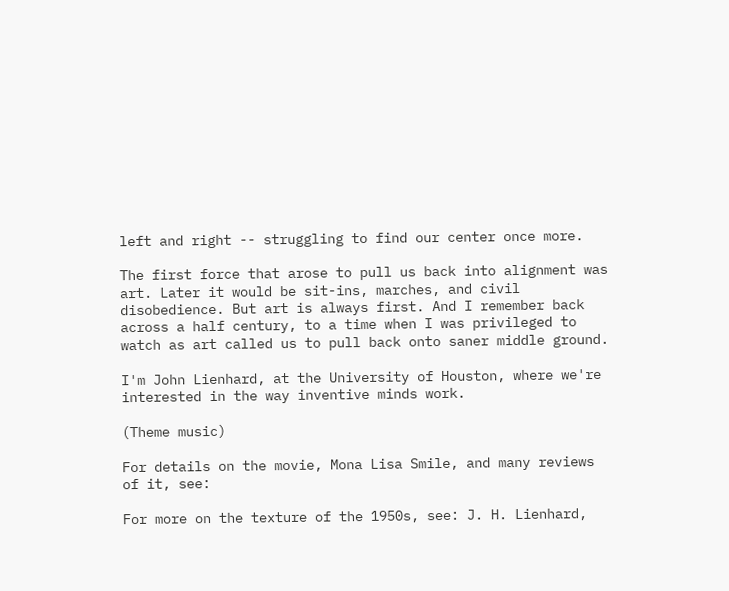left and right -- struggling to find our center once more.

The first force that arose to pull us back into alignment was art. Later it would be sit-ins, marches, and civil disobedience. But art is always first. And I remember back across a half century, to a time when I was privileged to watch as art called us to pull back onto saner middle ground.

I'm John Lienhard, at the University of Houston, where we're interested in the way inventive minds work.

(Theme music)

For details on the movie, Mona Lisa Smile, and many reviews of it, see:

For more on the texture of the 1950s, see: J. H. Lienhard,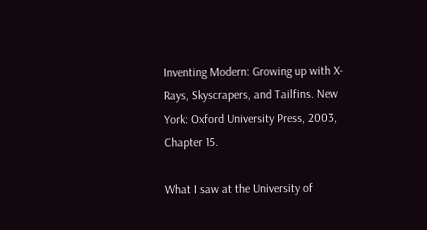Inventing Modern: Growing up with X-Rays, Skyscrapers, and Tailfins. New York: Oxford University Press, 2003, Chapter 15.

What I saw at the University of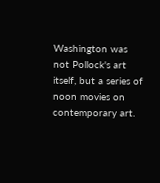Washington was not Pollock's art itself, but a series of noon movies on contemporary art.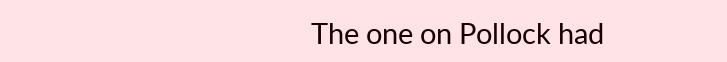The one on Pollock had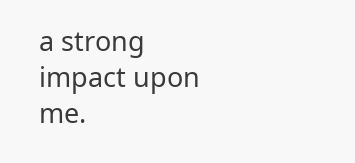a strong impact upon me.